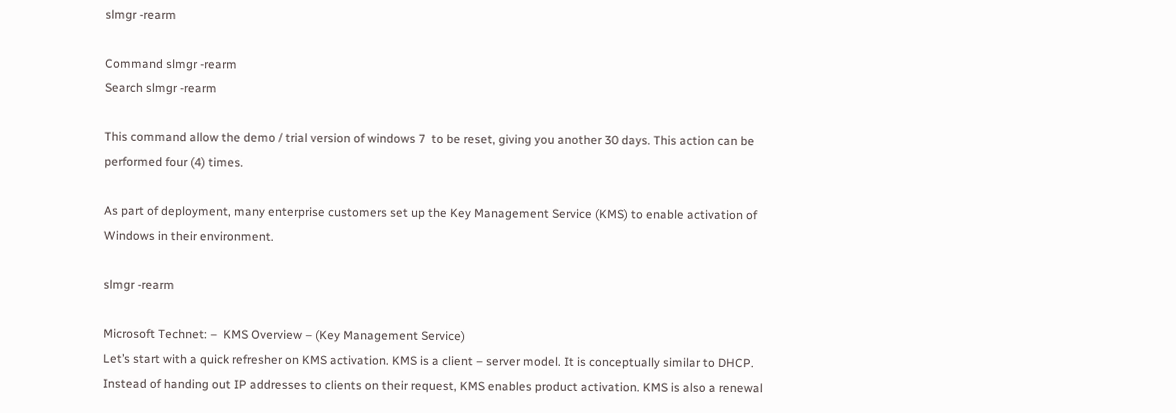slmgr -rearm

Command slmgr -rearm
Search slmgr -rearm

This command allow the demo / trial version of windows 7  to be reset, giving you another 30 days. This action can be performed four (4) times.

As part of deployment, many enterprise customers set up the Key Management Service (KMS) to enable activation of Windows in their environment.

slmgr -rearm

Microsoft Technet: –  KMS Overview – (Key Management Service)
Let’s start with a quick refresher on KMS activation. KMS is a client – server model. It is conceptually similar to DHCP. Instead of handing out IP addresses to clients on their request, KMS enables product activation. KMS is also a renewal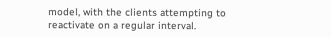model, with the clients attempting to reactivate on a regular interval.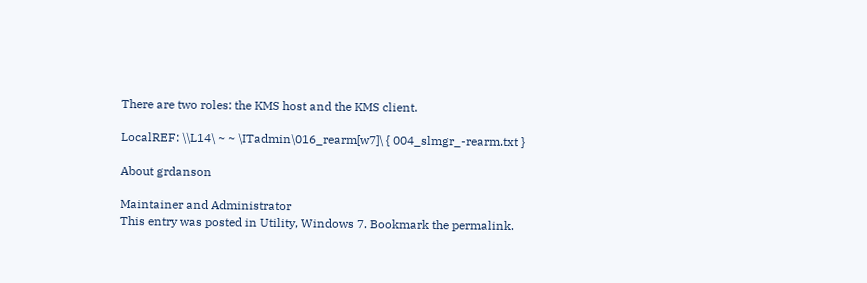There are two roles: the KMS host and the KMS client.

LocalREF: \\L14\ ~ ~ \ITadmin\016_rearm[w7]\ { 004_slmgr_-rearm.txt }

About grdanson

Maintainer and Administrator
This entry was posted in Utility, Windows 7. Bookmark the permalink.